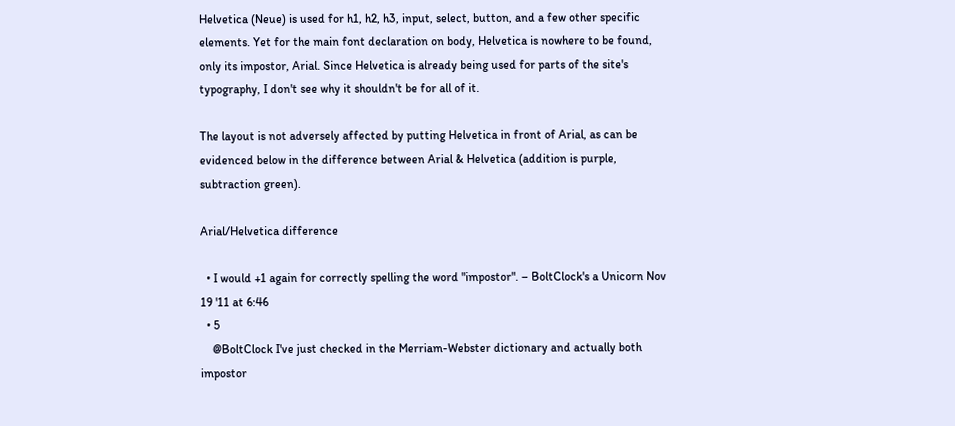Helvetica (Neue) is used for h1, h2, h3, input, select, button, and a few other specific elements. Yet for the main font declaration on body, Helvetica is nowhere to be found, only its impostor, Arial. Since Helvetica is already being used for parts of the site's typography, I don't see why it shouldn't be for all of it.

The layout is not adversely affected by putting Helvetica in front of Arial, as can be evidenced below in the difference between Arial & Helvetica (addition is purple, subtraction green).

Arial/Helvetica difference

  • I would +1 again for correctly spelling the word "impostor". – BoltClock's a Unicorn Nov 19 '11 at 6:46
  • 5
    @BoltClock I've just checked in the Merriam-Webster dictionary and actually both impostor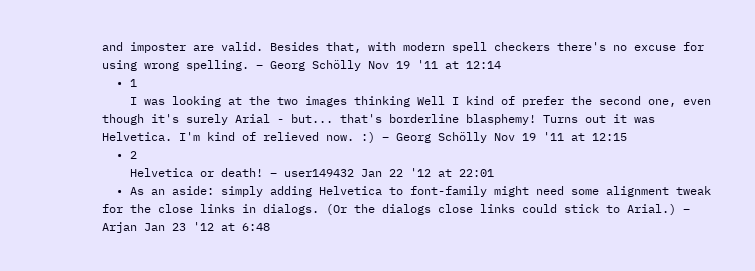and imposter are valid. Besides that, with modern spell checkers there's no excuse for using wrong spelling. – Georg Schölly Nov 19 '11 at 12:14
  • 1
    I was looking at the two images thinking Well I kind of prefer the second one, even though it's surely Arial - but... that's borderline blasphemy! Turns out it was Helvetica. I'm kind of relieved now. :) – Georg Schölly Nov 19 '11 at 12:15
  • 2
    Helvetica or death! – user149432 Jan 22 '12 at 22:01
  • As an aside: simply adding Helvetica to font-family might need some alignment tweak for the close links in dialogs. (Or the dialogs close links could stick to Arial.) – Arjan Jan 23 '12 at 6:48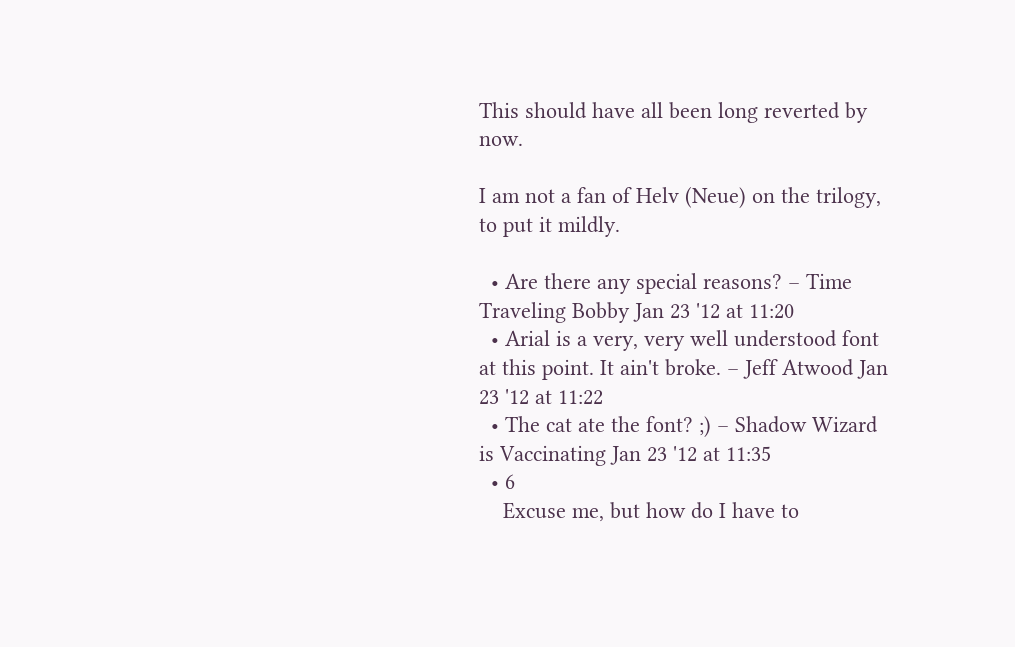This should have all been long reverted by now.

I am not a fan of Helv (Neue) on the trilogy, to put it mildly.

  • Are there any special reasons? – Time Traveling Bobby Jan 23 '12 at 11:20
  • Arial is a very, very well understood font at this point. It ain't broke. – Jeff Atwood Jan 23 '12 at 11:22
  • The cat ate the font? ;) – Shadow Wizard is Vaccinating Jan 23 '12 at 11:35
  • 6
    Excuse me, but how do I have to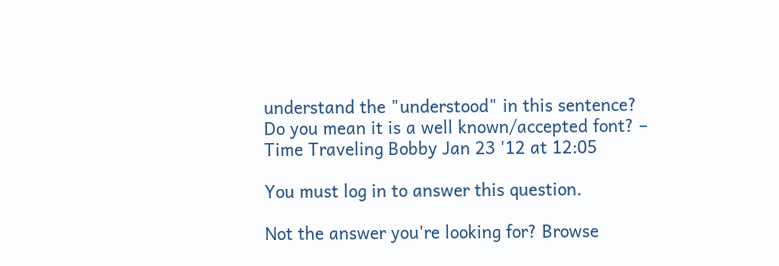understand the "understood" in this sentence? Do you mean it is a well known/accepted font? – Time Traveling Bobby Jan 23 '12 at 12:05

You must log in to answer this question.

Not the answer you're looking for? Browse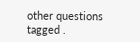other questions tagged .